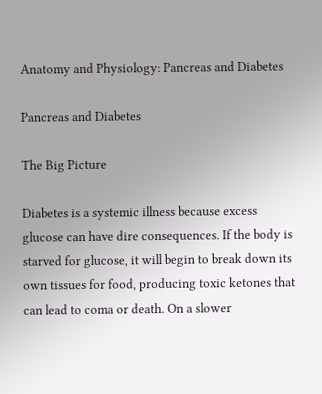Anatomy and Physiology: Pancreas and Diabetes

Pancreas and Diabetes

The Big Picture

Diabetes is a systemic illness because excess glucose can have dire consequences. If the body is starved for glucose, it will begin to break down its own tissues for food, producing toxic ketones that can lead to coma or death. On a slower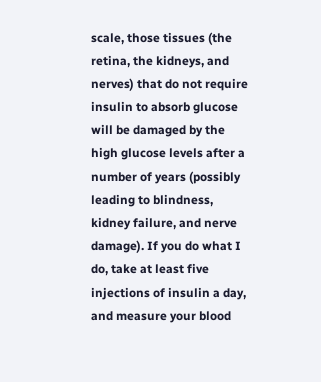scale, those tissues (the retina, the kidneys, and nerves) that do not require insulin to absorb glucose will be damaged by the high glucose levels after a number of years (possibly leading to blindness, kidney failure, and nerve damage). If you do what I do, take at least five injections of insulin a day, and measure your blood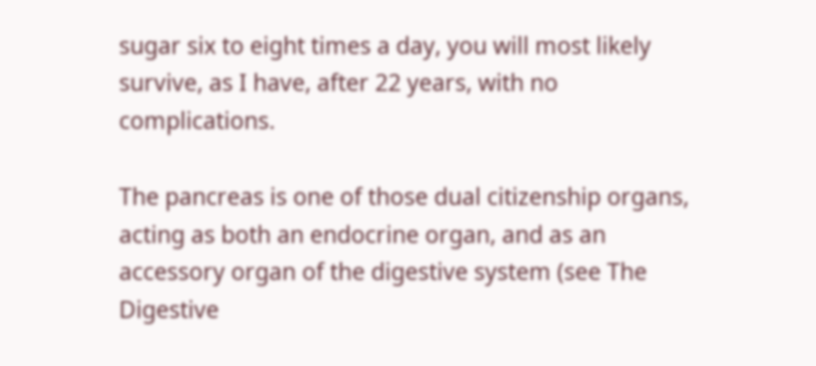sugar six to eight times a day, you will most likely survive, as I have, after 22 years, with no complications.

The pancreas is one of those dual citizenship organs, acting as both an endocrine organ, and as an accessory organ of the digestive system (see The Digestive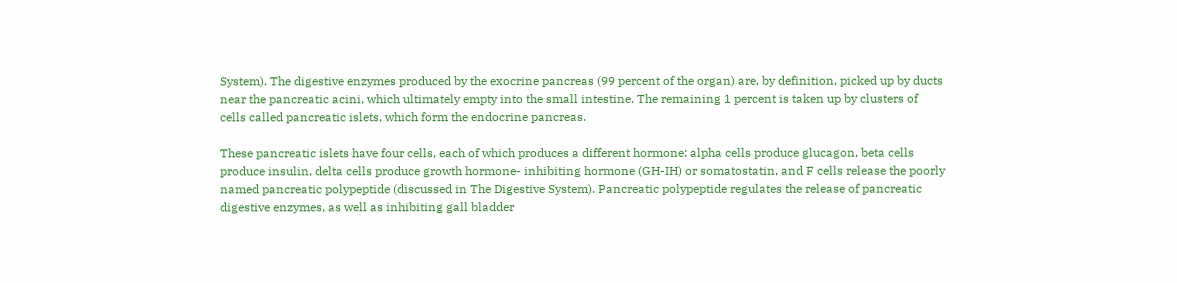System). The digestive enzymes produced by the exocrine pancreas (99 percent of the organ) are, by definition, picked up by ducts near the pancreatic acini, which ultimately empty into the small intestine. The remaining 1 percent is taken up by clusters of cells called pancreatic islets, which form the endocrine pancreas.

These pancreatic islets have four cells, each of which produces a different hormone: alpha cells produce glucagon, beta cells produce insulin, delta cells produce growth hormone- inhibiting hormone (GH-IH) or somatostatin, and F cells release the poorly named pancreatic polypeptide (discussed in The Digestive System). Pancreatic polypeptide regulates the release of pancreatic digestive enzymes, as well as inhibiting gall bladder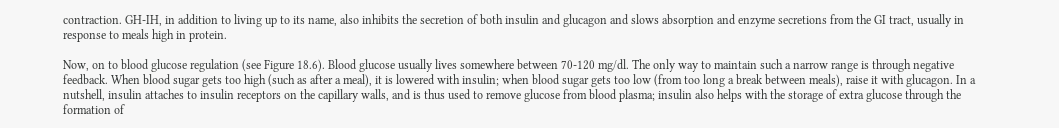contraction. GH-IH, in addition to living up to its name, also inhibits the secretion of both insulin and glucagon and slows absorption and enzyme secretions from the GI tract, usually in response to meals high in protein.

Now, on to blood glucose regulation (see Figure 18.6). Blood glucose usually lives somewhere between 70-120 mg/dl. The only way to maintain such a narrow range is through negative feedback. When blood sugar gets too high (such as after a meal), it is lowered with insulin; when blood sugar gets too low (from too long a break between meals), raise it with glucagon. In a nutshell, insulin attaches to insulin receptors on the capillary walls, and is thus used to remove glucose from blood plasma; insulin also helps with the storage of extra glucose through the formation of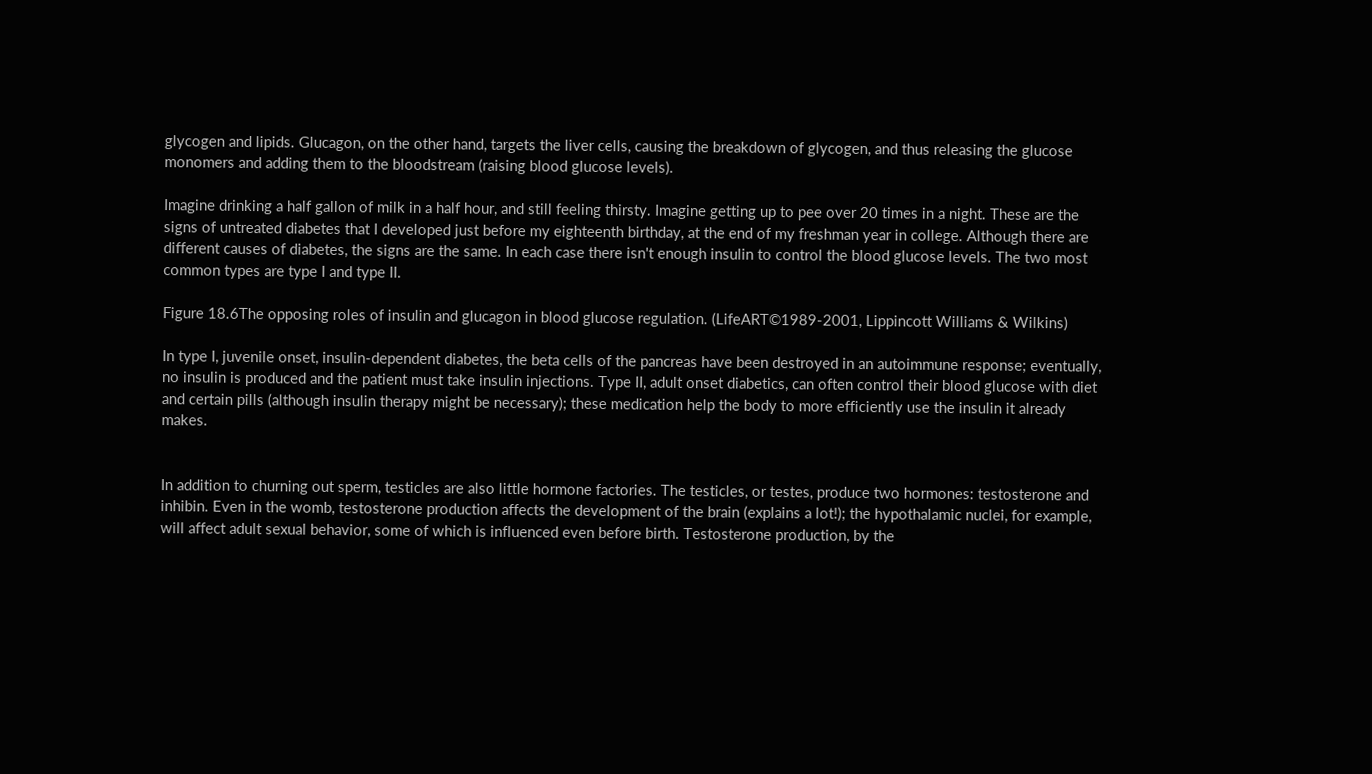glycogen and lipids. Glucagon, on the other hand, targets the liver cells, causing the breakdown of glycogen, and thus releasing the glucose monomers and adding them to the bloodstream (raising blood glucose levels).

Imagine drinking a half gallon of milk in a half hour, and still feeling thirsty. Imagine getting up to pee over 20 times in a night. These are the signs of untreated diabetes that I developed just before my eighteenth birthday, at the end of my freshman year in college. Although there are different causes of diabetes, the signs are the same. In each case there isn't enough insulin to control the blood glucose levels. The two most common types are type I and type II.

Figure 18.6The opposing roles of insulin and glucagon in blood glucose regulation. (LifeART©1989-2001, Lippincott Williams & Wilkins)

In type I, juvenile onset, insulin-dependent diabetes, the beta cells of the pancreas have been destroyed in an autoimmune response; eventually, no insulin is produced and the patient must take insulin injections. Type II, adult onset diabetics, can often control their blood glucose with diet and certain pills (although insulin therapy might be necessary); these medication help the body to more efficiently use the insulin it already makes.


In addition to churning out sperm, testicles are also little hormone factories. The testicles, or testes, produce two hormones: testosterone and inhibin. Even in the womb, testosterone production affects the development of the brain (explains a lot!); the hypothalamic nuclei, for example, will affect adult sexual behavior, some of which is influenced even before birth. Testosterone production, by the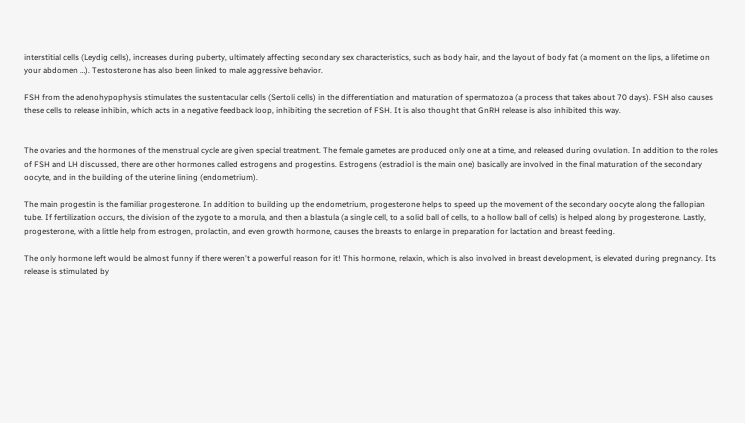interstitial cells (Leydig cells), increases during puberty, ultimately affecting secondary sex characteristics, such as body hair, and the layout of body fat (a moment on the lips, a lifetime on your abdomen …). Testosterone has also been linked to male aggressive behavior.

FSH from the adenohypophysis stimulates the sustentacular cells (Sertoli cells) in the differentiation and maturation of spermatozoa (a process that takes about 70 days). FSH also causes these cells to release inhibin, which acts in a negative feedback loop, inhibiting the secretion of FSH. It is also thought that GnRH release is also inhibited this way.


The ovaries and the hormones of the menstrual cycle are given special treatment. The female gametes are produced only one at a time, and released during ovulation. In addition to the roles of FSH and LH discussed, there are other hormones called estrogens and progestins. Estrogens (estradiol is the main one) basically are involved in the final maturation of the secondary oocyte, and in the building of the uterine lining (endometrium).

The main progestin is the familiar progesterone. In addition to building up the endometrium, progesterone helps to speed up the movement of the secondary oocyte along the fallopian tube. If fertilization occurs, the division of the zygote to a morula, and then a blastula (a single cell, to a solid ball of cells, to a hollow ball of cells) is helped along by progesterone. Lastly, progesterone, with a little help from estrogen, prolactin, and even growth hormone, causes the breasts to enlarge in preparation for lactation and breast feeding.

The only hormone left would be almost funny if there weren't a powerful reason for it! This hormone, relaxin, which is also involved in breast development, is elevated during pregnancy. Its release is stimulated by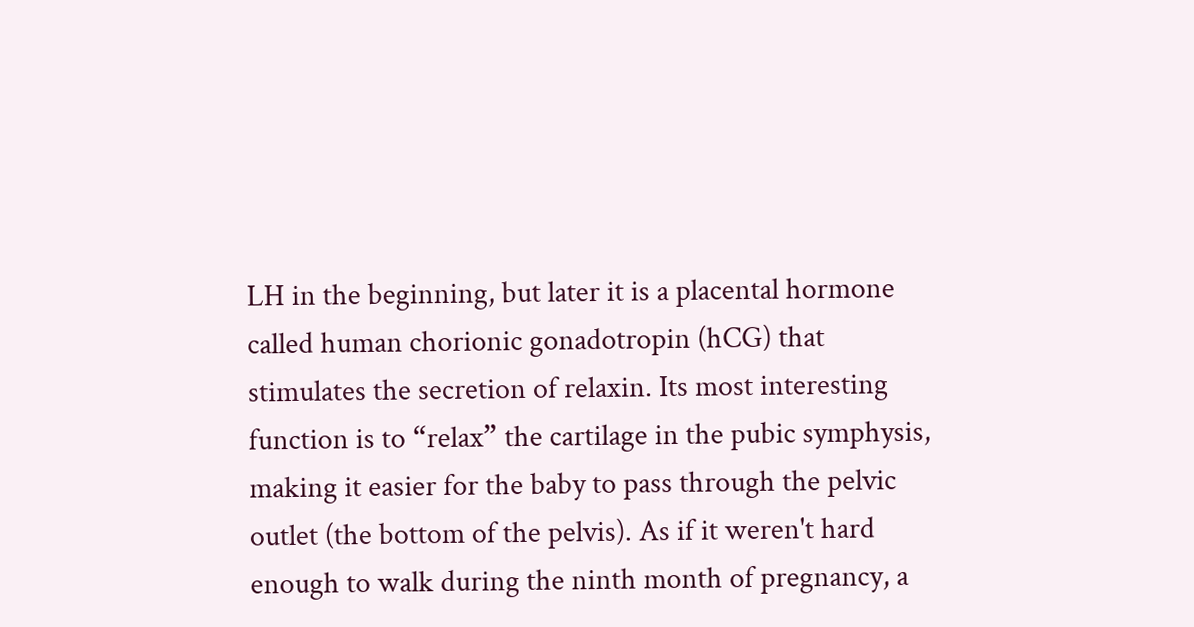LH in the beginning, but later it is a placental hormone called human chorionic gonadotropin (hCG) that stimulates the secretion of relaxin. Its most interesting function is to “relax” the cartilage in the pubic symphysis, making it easier for the baby to pass through the pelvic outlet (the bottom of the pelvis). As if it weren't hard enough to walk during the ninth month of pregnancy, a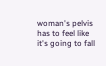woman's pelvis has to feel like it's going to fall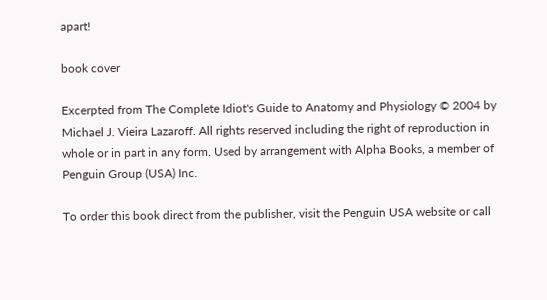apart!

book cover

Excerpted from The Complete Idiot's Guide to Anatomy and Physiology © 2004 by Michael J. Vieira Lazaroff. All rights reserved including the right of reproduction in whole or in part in any form. Used by arrangement with Alpha Books, a member of Penguin Group (USA) Inc.

To order this book direct from the publisher, visit the Penguin USA website or call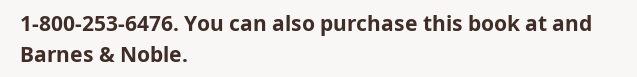1-800-253-6476. You can also purchase this book at and Barnes & Noble.